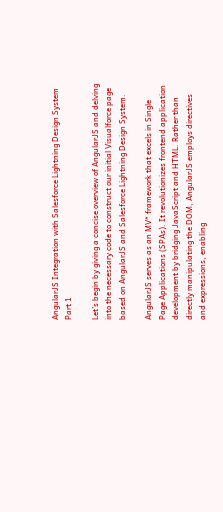AngularJS Integration with Salesforce Lightning Design System Part 1

Let’s begin by giving a concise overview of AngularJS and delving into the necessary code to construct our initial Visualforce page based on AngularJS and Salesforce Lightning Design System.

AngularJS serves as an MV* framework that excels in Single Page Applications (SPAs). It revolutionizes frontend application development by bridging JavaScript and HTML. Rather than directly manipulating the DOM, AngularJS employs directives and expressions, enabling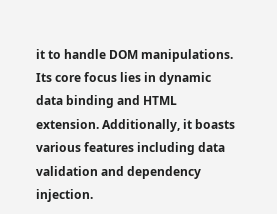it to handle DOM manipulations. Its core focus lies in dynamic data binding and HTML extension. Additionally, it boasts various features including data validation and dependency injection.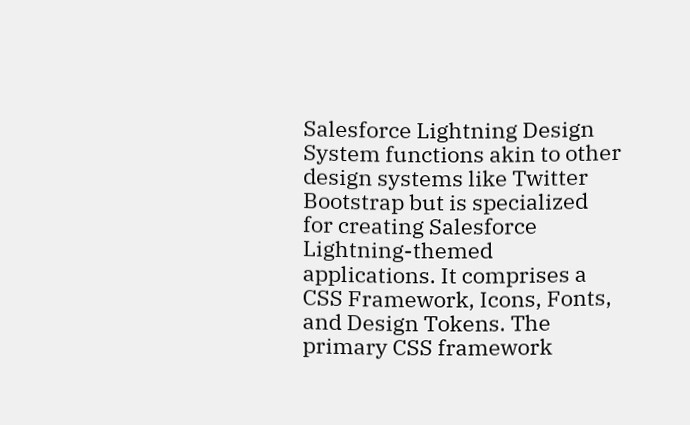Salesforce Lightning Design System functions akin to other design systems like Twitter Bootstrap but is specialized for creating Salesforce Lightning-themed applications. It comprises a CSS Framework, Icons, Fonts, and Design Tokens. The primary CSS framework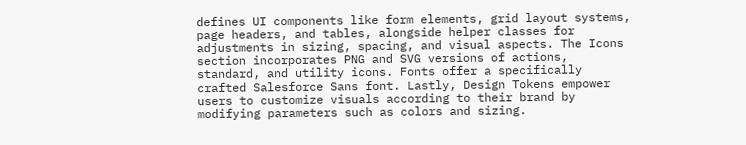defines UI components like form elements, grid layout systems, page headers, and tables, alongside helper classes for adjustments in sizing, spacing, and visual aspects. The Icons section incorporates PNG and SVG versions of actions, standard, and utility icons. Fonts offer a specifically crafted Salesforce Sans font. Lastly, Design Tokens empower users to customize visuals according to their brand by modifying parameters such as colors and sizing.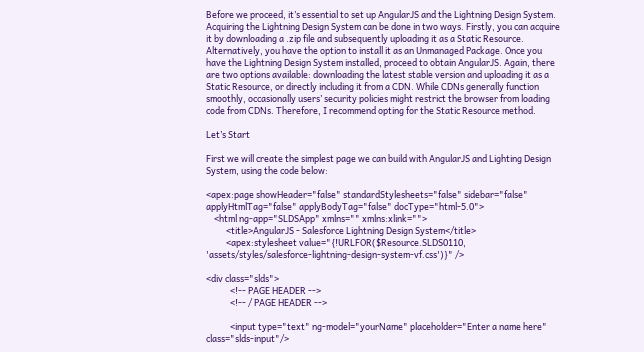Before we proceed, it’s essential to set up AngularJS and the Lightning Design System. Acquiring the Lightning Design System can be done in two ways. Firstly, you can acquire it by downloading a .zip file and subsequently uploading it as a Static Resource. Alternatively, you have the option to install it as an Unmanaged Package. Once you have the Lightning Design System installed, proceed to obtain AngularJS. Again, there are two options available: downloading the latest stable version and uploading it as a Static Resource, or directly including it from a CDN. While CDNs generally function smoothly, occasionally users’ security policies might restrict the browser from loading code from CDNs. Therefore, I recommend opting for the Static Resource method.

Let’s Start

First we will create the simplest page we can build with AngularJS and Lighting Design System, using the code below:

<apex:page showHeader="false" standardStylesheets="false" sidebar="false" applyHtmlTag="false" applyBodyTag="false" docType="html-5.0">
    <html ng-app="SLDSApp" xmlns="" xmlns:xlink="">
          <title>AngularJS - Salesforce Lightning Design System</title>
          <apex:stylesheet value="{!URLFOR($Resource.SLDS0110, 'assets/styles/salesforce-lightning-design-system-vf.css')}" />

<div class="slds">
            <!-- PAGE HEADER -->
            <!-- / PAGE HEADER -->

            <input type="text" ng-model="yourName" placeholder="Enter a name here" class="slds-input"/>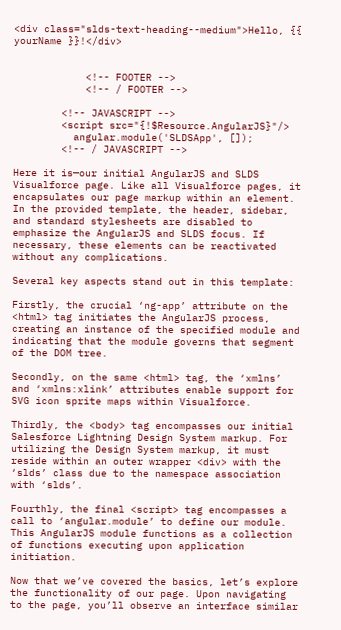<div class="slds-text-heading--medium">Hello, {{ yourName }}!</div>


            <!-- FOOTER -->
            <!-- / FOOTER -->

        <!-- JAVASCRIPT -->
        <script src="{!$Resource.AngularJS}"/>
          angular.module('SLDSApp', []);
        <!-- / JAVASCRIPT -->

Here it is—our initial AngularJS and SLDS Visualforce page. Like all Visualforce pages, it encapsulates our page markup within an element. In the provided template, the header, sidebar, and standard stylesheets are disabled to emphasize the AngularJS and SLDS focus. If necessary, these elements can be reactivated without any complications.

Several key aspects stand out in this template:

Firstly, the crucial ‘ng-app’ attribute on the <html> tag initiates the AngularJS process, creating an instance of the specified module and indicating that the module governs that segment of the DOM tree.

Secondly, on the same <html> tag, the ‘xmlns’ and ‘xmlns:xlink’ attributes enable support for SVG icon sprite maps within Visualforce.

Thirdly, the <body> tag encompasses our initial Salesforce Lightning Design System markup. For utilizing the Design System markup, it must reside within an outer wrapper <div> with the ‘slds’ class due to the namespace association with ‘slds’.

Fourthly, the final <script> tag encompasses a call to ‘angular.module’ to define our module. This AngularJS module functions as a collection of functions executing upon application initiation.

Now that we’ve covered the basics, let’s explore the functionality of our page. Upon navigating to the page, you’ll observe an interface similar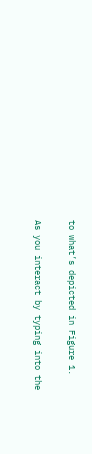to what’s depicted in Figure 1.

As you interact by typing into the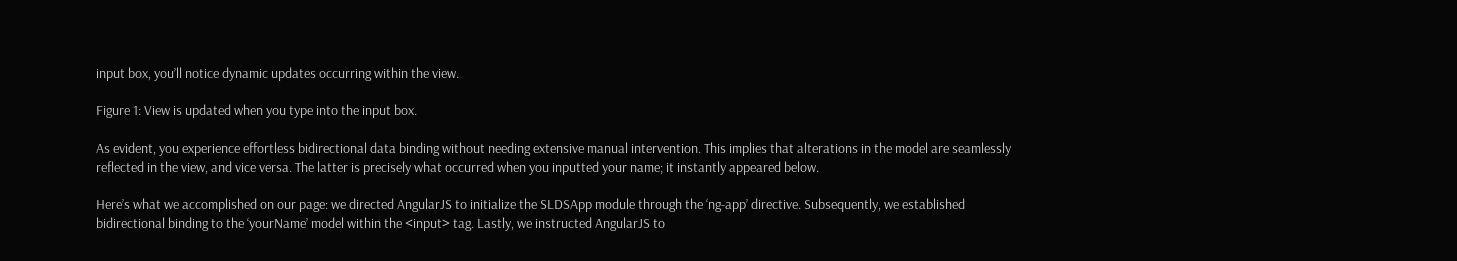input box, you’ll notice dynamic updates occurring within the view.

Figure 1: View is updated when you type into the input box.

As evident, you experience effortless bidirectional data binding without needing extensive manual intervention. This implies that alterations in the model are seamlessly reflected in the view, and vice versa. The latter is precisely what occurred when you inputted your name; it instantly appeared below.

Here’s what we accomplished on our page: we directed AngularJS to initialize the SLDSApp module through the ‘ng-app’ directive. Subsequently, we established bidirectional binding to the ‘yourName’ model within the <input> tag. Lastly, we instructed AngularJS to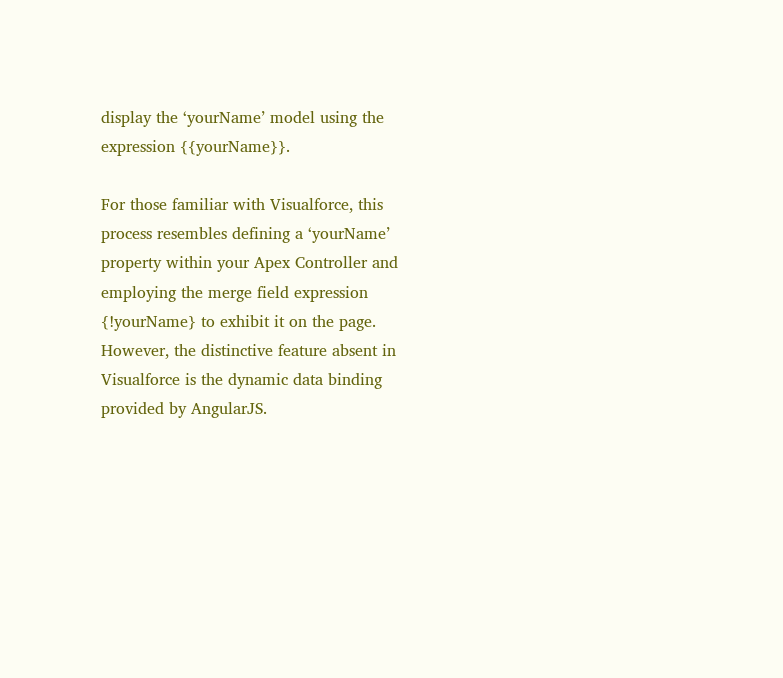display the ‘yourName’ model using the expression {{yourName}}.

For those familiar with Visualforce, this process resembles defining a ‘yourName’ property within your Apex Controller and employing the merge field expression {!yourName} to exhibit it on the page. However, the distinctive feature absent in Visualforce is the dynamic data binding provided by AngularJS.